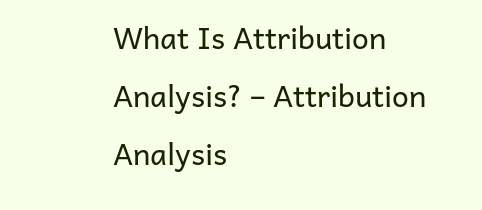What Is Attribution Analysis? – Attribution Analysis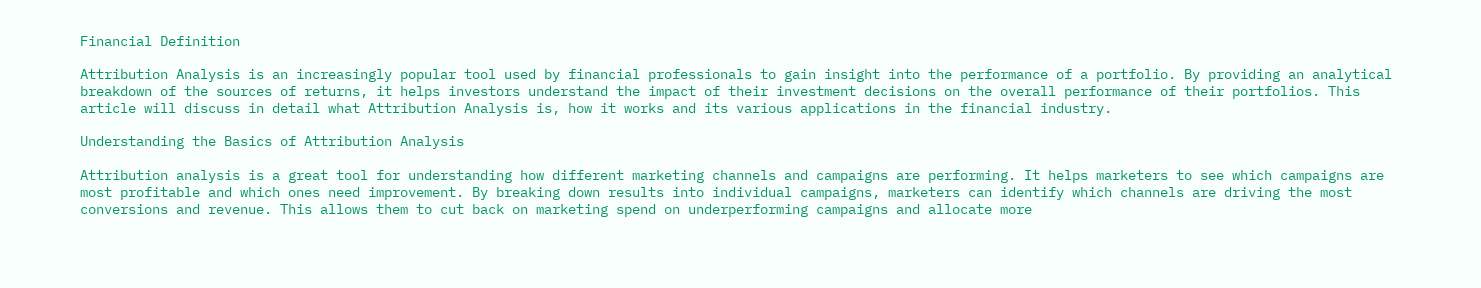Financial Definition

Attribution Analysis is an increasingly popular tool used by financial professionals to gain insight into the performance of a portfolio. By providing an analytical breakdown of the sources of returns, it helps investors understand the impact of their investment decisions on the overall performance of their portfolios. This article will discuss in detail what Attribution Analysis is, how it works and its various applications in the financial industry.

Understanding the Basics of Attribution Analysis

Attribution analysis is a great tool for understanding how different marketing channels and campaigns are performing. It helps marketers to see which campaigns are most profitable and which ones need improvement. By breaking down results into individual campaigns, marketers can identify which channels are driving the most conversions and revenue. This allows them to cut back on marketing spend on underperforming campaigns and allocate more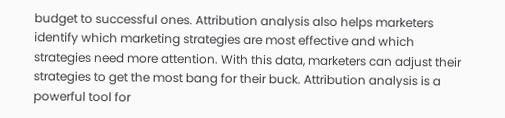budget to successful ones. Attribution analysis also helps marketers identify which marketing strategies are most effective and which strategies need more attention. With this data, marketers can adjust their strategies to get the most bang for their buck. Attribution analysis is a powerful tool for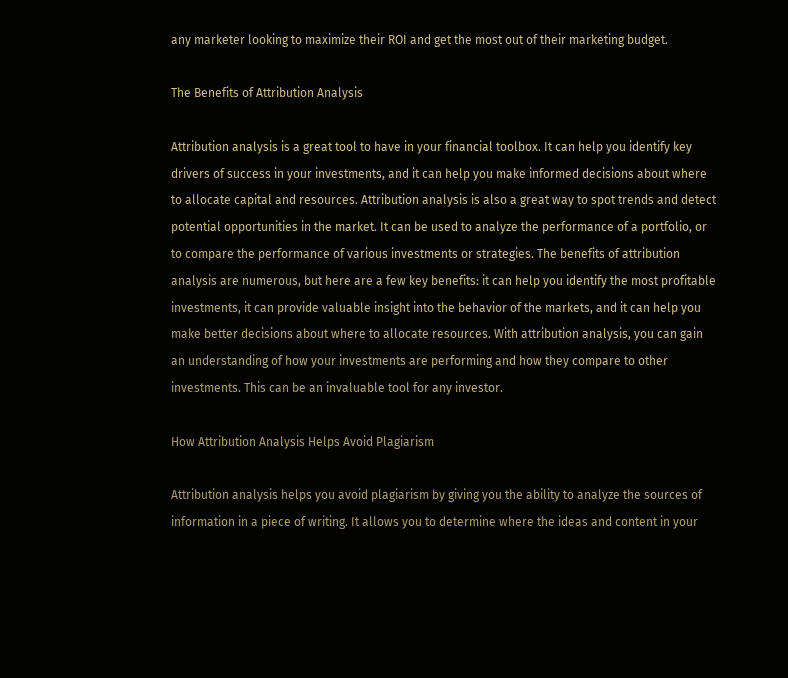any marketer looking to maximize their ROI and get the most out of their marketing budget.

The Benefits of Attribution Analysis

Attribution analysis is a great tool to have in your financial toolbox. It can help you identify key drivers of success in your investments, and it can help you make informed decisions about where to allocate capital and resources. Attribution analysis is also a great way to spot trends and detect potential opportunities in the market. It can be used to analyze the performance of a portfolio, or to compare the performance of various investments or strategies. The benefits of attribution analysis are numerous, but here are a few key benefits: it can help you identify the most profitable investments, it can provide valuable insight into the behavior of the markets, and it can help you make better decisions about where to allocate resources. With attribution analysis, you can gain an understanding of how your investments are performing and how they compare to other investments. This can be an invaluable tool for any investor.

How Attribution Analysis Helps Avoid Plagiarism

Attribution analysis helps you avoid plagiarism by giving you the ability to analyze the sources of information in a piece of writing. It allows you to determine where the ideas and content in your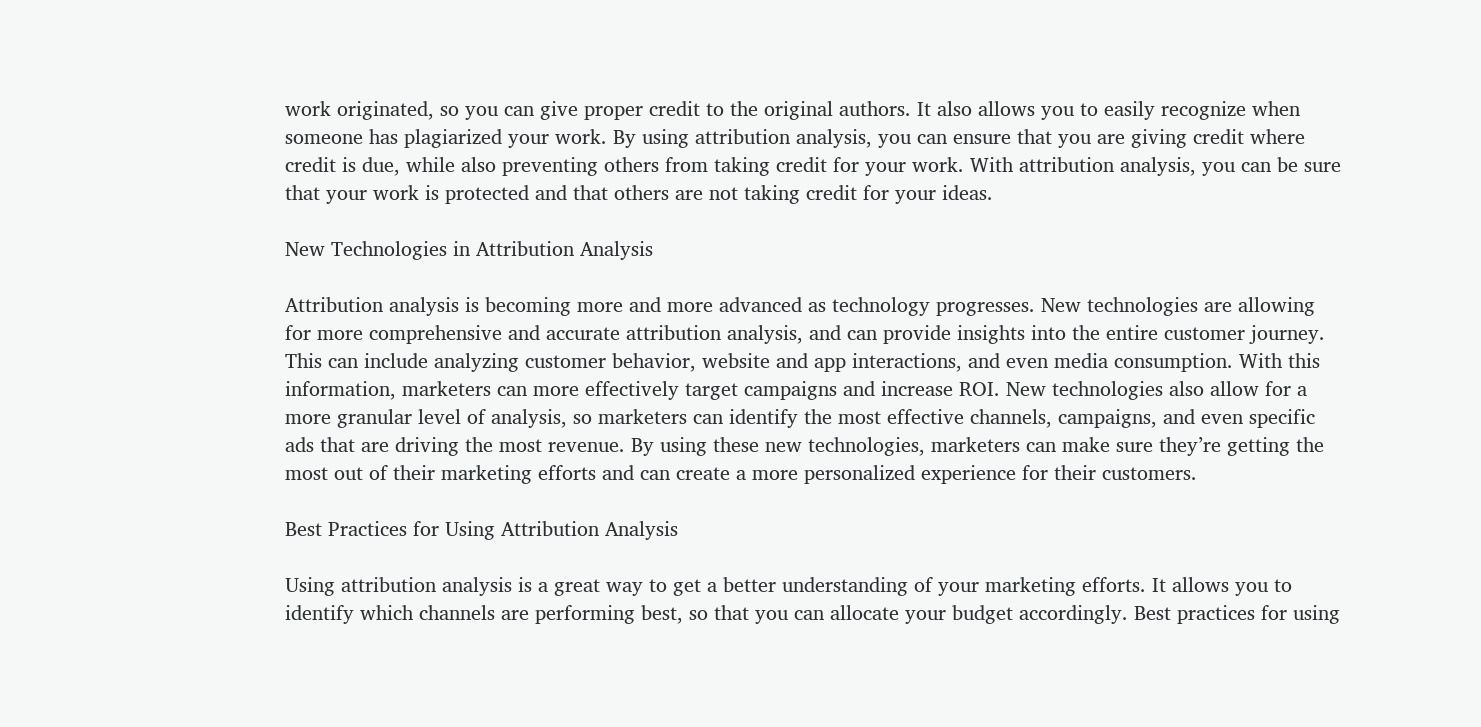work originated, so you can give proper credit to the original authors. It also allows you to easily recognize when someone has plagiarized your work. By using attribution analysis, you can ensure that you are giving credit where credit is due, while also preventing others from taking credit for your work. With attribution analysis, you can be sure that your work is protected and that others are not taking credit for your ideas.

New Technologies in Attribution Analysis

Attribution analysis is becoming more and more advanced as technology progresses. New technologies are allowing for more comprehensive and accurate attribution analysis, and can provide insights into the entire customer journey. This can include analyzing customer behavior, website and app interactions, and even media consumption. With this information, marketers can more effectively target campaigns and increase ROI. New technologies also allow for a more granular level of analysis, so marketers can identify the most effective channels, campaigns, and even specific ads that are driving the most revenue. By using these new technologies, marketers can make sure they’re getting the most out of their marketing efforts and can create a more personalized experience for their customers.

Best Practices for Using Attribution Analysis

Using attribution analysis is a great way to get a better understanding of your marketing efforts. It allows you to identify which channels are performing best, so that you can allocate your budget accordingly. Best practices for using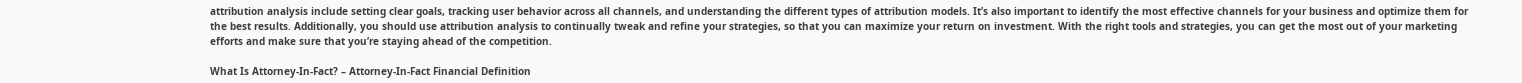attribution analysis include setting clear goals, tracking user behavior across all channels, and understanding the different types of attribution models. It’s also important to identify the most effective channels for your business and optimize them for the best results. Additionally, you should use attribution analysis to continually tweak and refine your strategies, so that you can maximize your return on investment. With the right tools and strategies, you can get the most out of your marketing efforts and make sure that you’re staying ahead of the competition.

What Is Attorney-In-Fact? – Attorney-In-Fact Financial Definition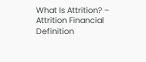What Is Attrition? – Attrition Financial Definition